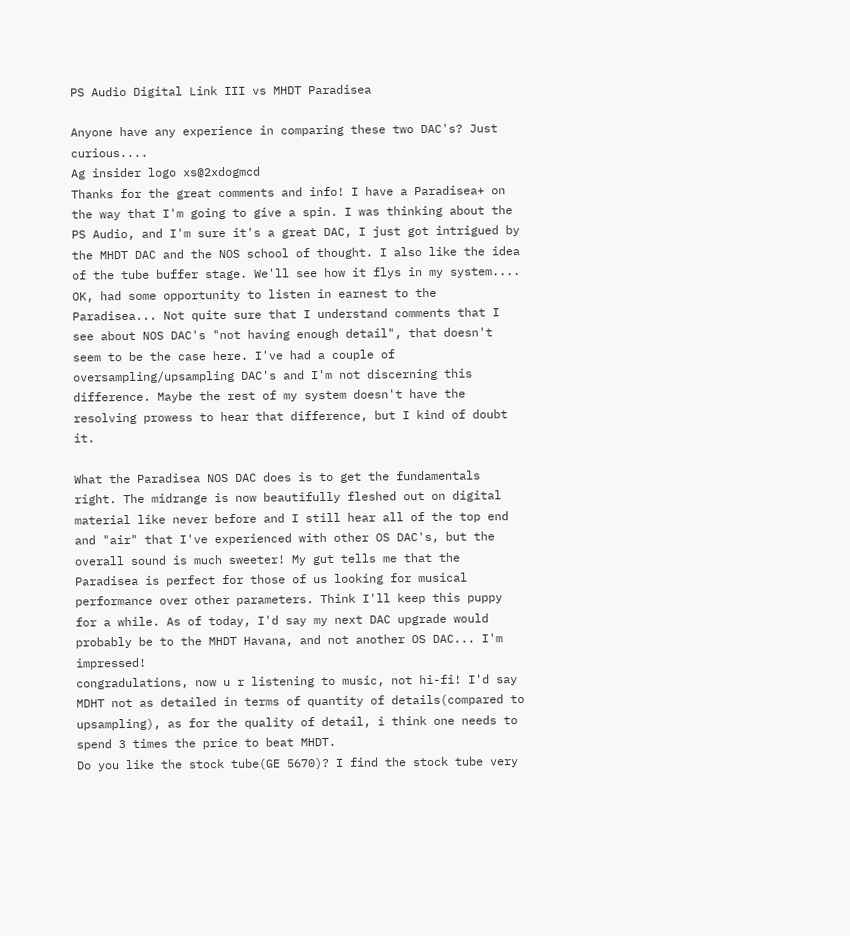PS Audio Digital Link III vs MHDT Paradisea

Anyone have any experience in comparing these two DAC's? Just curious....
Ag insider logo xs@2xdogmcd
Thanks for the great comments and info! I have a Paradisea+ on the way that I'm going to give a spin. I was thinking about the PS Audio, and I'm sure it's a great DAC, I just got intrigued by the MHDT DAC and the NOS school of thought. I also like the idea of the tube buffer stage. We'll see how it flys in my system....
OK, had some opportunity to listen in earnest to the Paradisea... Not quite sure that I understand comments that I see about NOS DAC's "not having enough detail", that doesn't seem to be the case here. I've had a couple of oversampling/upsampling DAC's and I'm not discerning this difference. Maybe the rest of my system doesn't have the resolving prowess to hear that difference, but I kind of doubt it.

What the Paradisea NOS DAC does is to get the fundamentals right. The midrange is now beautifully fleshed out on digital material like never before and I still hear all of the top end and "air" that I've experienced with other OS DAC's, but the overall sound is much sweeter! My gut tells me that the Paradisea is perfect for those of us looking for musical performance over other parameters. Think I'll keep this puppy for a while. As of today, I'd say my next DAC upgrade would probably be to the MHDT Havana, and not another OS DAC... I'm impressed!
congradulations, now u r listening to music, not hi-fi! I'd say MDHT not as detailed in terms of quantity of details(compared to upsampling), as for the quality of detail, i think one needs to spend 3 times the price to beat MHDT.
Do you like the stock tube(GE 5670)? I find the stock tube very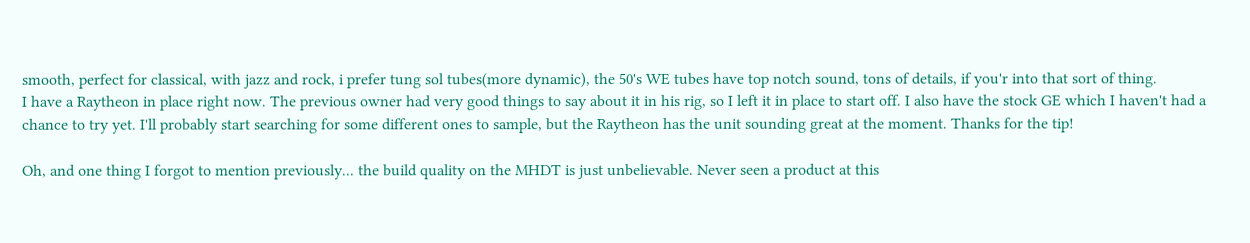smooth, perfect for classical, with jazz and rock, i prefer tung sol tubes(more dynamic), the 50's WE tubes have top notch sound, tons of details, if you'r into that sort of thing.
I have a Raytheon in place right now. The previous owner had very good things to say about it in his rig, so I left it in place to start off. I also have the stock GE which I haven't had a chance to try yet. I'll probably start searching for some different ones to sample, but the Raytheon has the unit sounding great at the moment. Thanks for the tip!

Oh, and one thing I forgot to mention previously... the build quality on the MHDT is just unbelievable. Never seen a product at this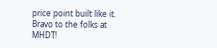price point built like it. Bravo to the folks at MHDT!